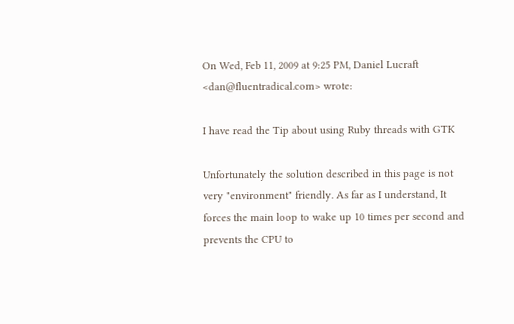On Wed, Feb 11, 2009 at 9:25 PM, Daniel Lucraft <dan@fluentradical.com> wrote:

I have read the Tip about using Ruby threads with GTK

Unfortunately the solution described in this page is not very "environment" friendly. As far as I understand, It forces the main loop to wake up 10 times per second and prevents the CPU to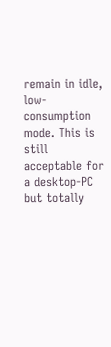remain in idle, low-consumption mode. This is still acceptable for a desktop-PC but totally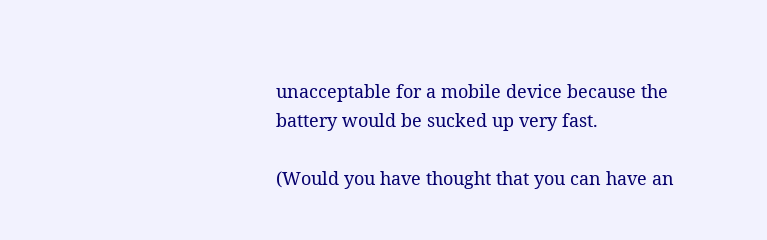unacceptable for a mobile device because the battery would be sucked up very fast.

(Would you have thought that you can have an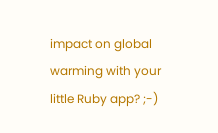impact on global warming with your little Ruby app? ;-)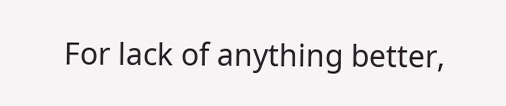For lack of anything better,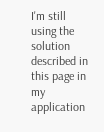I'm still using the solution described in this page in my application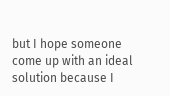but I hope someone come up with an ideal solution because I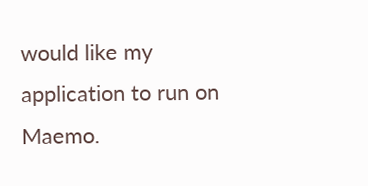would like my application to run on Maemo.